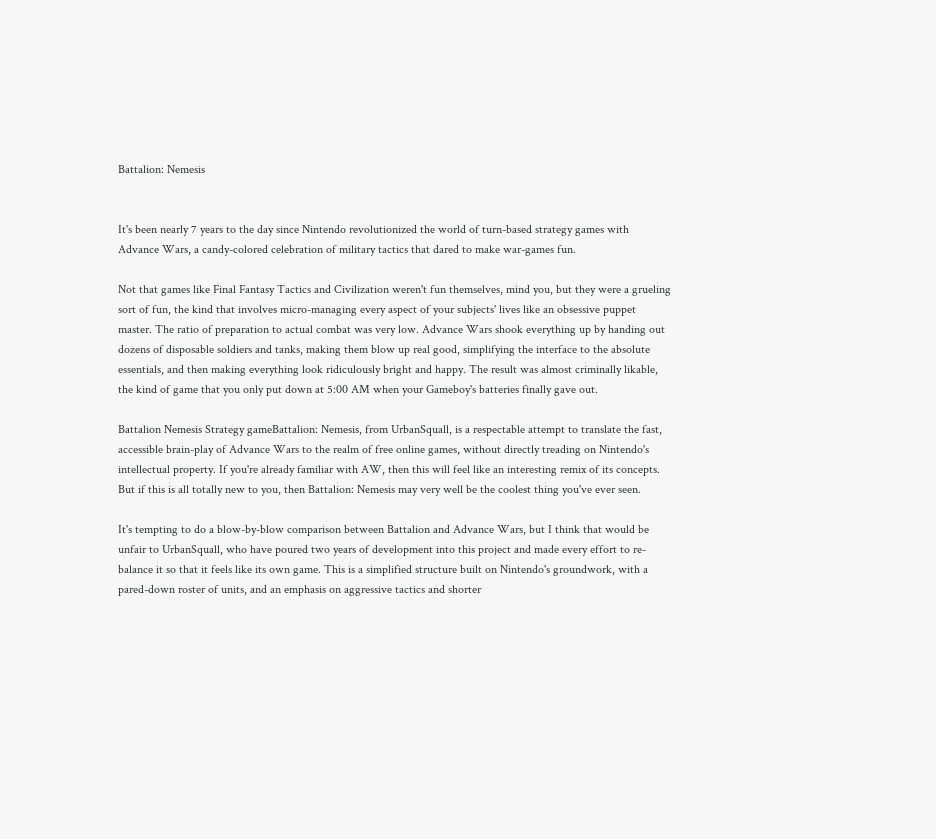Battalion: Nemesis


It's been nearly 7 years to the day since Nintendo revolutionized the world of turn-based strategy games with Advance Wars, a candy-colored celebration of military tactics that dared to make war-games fun.

Not that games like Final Fantasy Tactics and Civilization weren't fun themselves, mind you, but they were a grueling sort of fun, the kind that involves micro-managing every aspect of your subjects' lives like an obsessive puppet master. The ratio of preparation to actual combat was very low. Advance Wars shook everything up by handing out dozens of disposable soldiers and tanks, making them blow up real good, simplifying the interface to the absolute essentials, and then making everything look ridiculously bright and happy. The result was almost criminally likable, the kind of game that you only put down at 5:00 AM when your Gameboy's batteries finally gave out.

Battalion Nemesis Strategy gameBattalion: Nemesis, from UrbanSquall, is a respectable attempt to translate the fast, accessible brain-play of Advance Wars to the realm of free online games, without directly treading on Nintendo's intellectual property. If you're already familiar with AW, then this will feel like an interesting remix of its concepts. But if this is all totally new to you, then Battalion: Nemesis may very well be the coolest thing you've ever seen.

It's tempting to do a blow-by-blow comparison between Battalion and Advance Wars, but I think that would be unfair to UrbanSquall, who have poured two years of development into this project and made every effort to re-balance it so that it feels like its own game. This is a simplified structure built on Nintendo's groundwork, with a pared-down roster of units, and an emphasis on aggressive tactics and shorter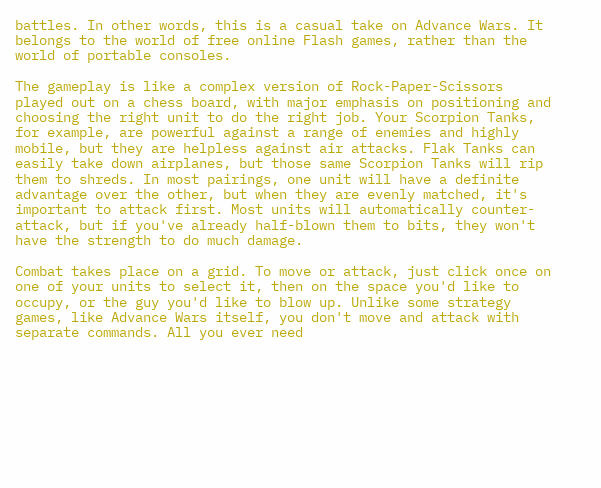battles. In other words, this is a casual take on Advance Wars. It belongs to the world of free online Flash games, rather than the world of portable consoles.

The gameplay is like a complex version of Rock-Paper-Scissors played out on a chess board, with major emphasis on positioning and choosing the right unit to do the right job. Your Scorpion Tanks, for example, are powerful against a range of enemies and highly mobile, but they are helpless against air attacks. Flak Tanks can easily take down airplanes, but those same Scorpion Tanks will rip them to shreds. In most pairings, one unit will have a definite advantage over the other, but when they are evenly matched, it's important to attack first. Most units will automatically counter-attack, but if you've already half-blown them to bits, they won't have the strength to do much damage.

Combat takes place on a grid. To move or attack, just click once on one of your units to select it, then on the space you'd like to occupy, or the guy you'd like to blow up. Unlike some strategy games, like Advance Wars itself, you don't move and attack with separate commands. All you ever need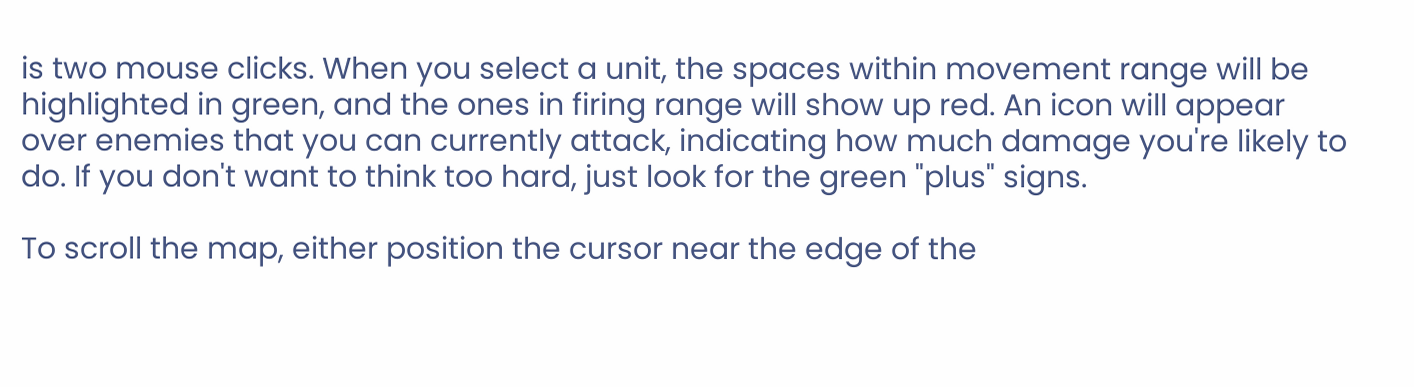is two mouse clicks. When you select a unit, the spaces within movement range will be highlighted in green, and the ones in firing range will show up red. An icon will appear over enemies that you can currently attack, indicating how much damage you're likely to do. If you don't want to think too hard, just look for the green "plus" signs.

To scroll the map, either position the cursor near the edge of the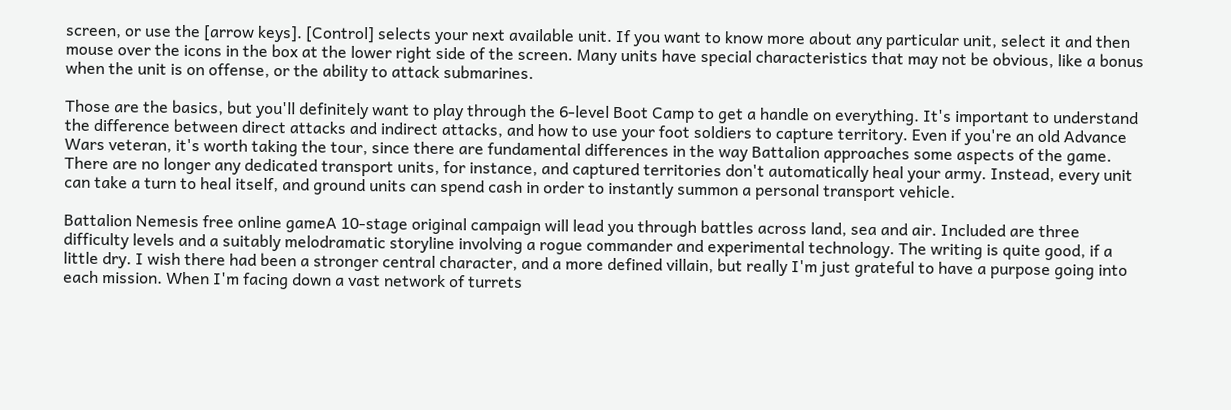screen, or use the [arrow keys]. [Control] selects your next available unit. If you want to know more about any particular unit, select it and then mouse over the icons in the box at the lower right side of the screen. Many units have special characteristics that may not be obvious, like a bonus when the unit is on offense, or the ability to attack submarines.

Those are the basics, but you'll definitely want to play through the 6-level Boot Camp to get a handle on everything. It's important to understand the difference between direct attacks and indirect attacks, and how to use your foot soldiers to capture territory. Even if you're an old Advance Wars veteran, it's worth taking the tour, since there are fundamental differences in the way Battalion approaches some aspects of the game. There are no longer any dedicated transport units, for instance, and captured territories don't automatically heal your army. Instead, every unit can take a turn to heal itself, and ground units can spend cash in order to instantly summon a personal transport vehicle.

Battalion Nemesis free online gameA 10-stage original campaign will lead you through battles across land, sea and air. Included are three difficulty levels and a suitably melodramatic storyline involving a rogue commander and experimental technology. The writing is quite good, if a little dry. I wish there had been a stronger central character, and a more defined villain, but really I'm just grateful to have a purpose going into each mission. When I'm facing down a vast network of turrets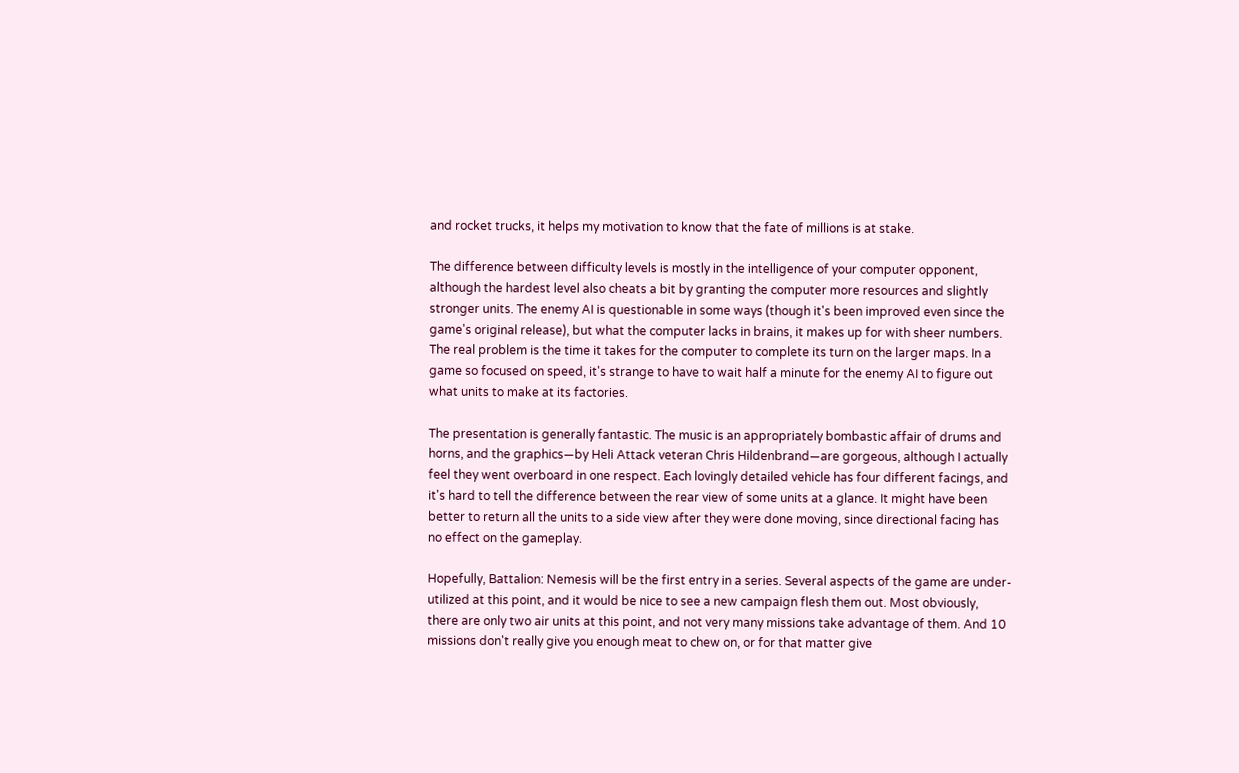and rocket trucks, it helps my motivation to know that the fate of millions is at stake.

The difference between difficulty levels is mostly in the intelligence of your computer opponent, although the hardest level also cheats a bit by granting the computer more resources and slightly stronger units. The enemy AI is questionable in some ways (though it's been improved even since the game's original release), but what the computer lacks in brains, it makes up for with sheer numbers. The real problem is the time it takes for the computer to complete its turn on the larger maps. In a game so focused on speed, it's strange to have to wait half a minute for the enemy AI to figure out what units to make at its factories.

The presentation is generally fantastic. The music is an appropriately bombastic affair of drums and horns, and the graphics—by Heli Attack veteran Chris Hildenbrand—are gorgeous, although I actually feel they went overboard in one respect. Each lovingly detailed vehicle has four different facings, and it's hard to tell the difference between the rear view of some units at a glance. It might have been better to return all the units to a side view after they were done moving, since directional facing has no effect on the gameplay.

Hopefully, Battalion: Nemesis will be the first entry in a series. Several aspects of the game are under-utilized at this point, and it would be nice to see a new campaign flesh them out. Most obviously, there are only two air units at this point, and not very many missions take advantage of them. And 10 missions don't really give you enough meat to chew on, or for that matter give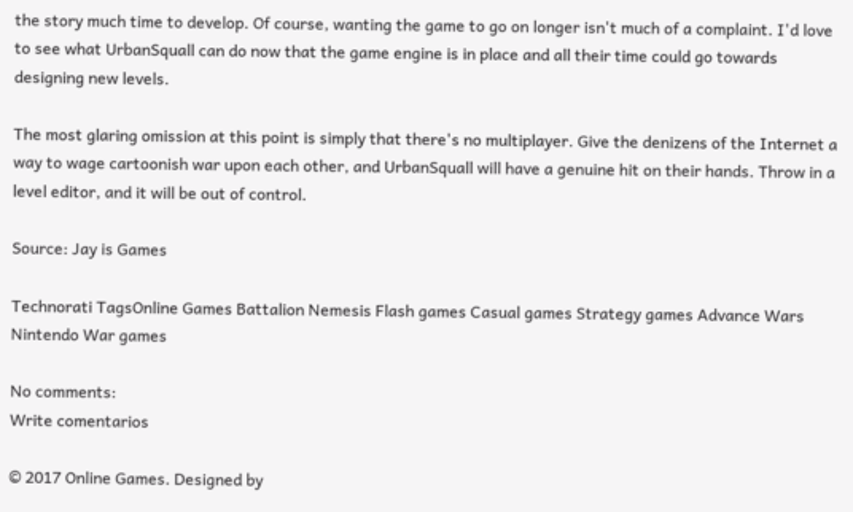the story much time to develop. Of course, wanting the game to go on longer isn't much of a complaint. I'd love to see what UrbanSquall can do now that the game engine is in place and all their time could go towards designing new levels.

The most glaring omission at this point is simply that there's no multiplayer. Give the denizens of the Internet a way to wage cartoonish war upon each other, and UrbanSquall will have a genuine hit on their hands. Throw in a level editor, and it will be out of control.

Source: Jay is Games

Technorati TagsOnline Games Battalion Nemesis Flash games Casual games Strategy games Advance Wars Nintendo War games

No comments:
Write comentarios

© 2017 Online Games. Designed by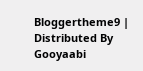Bloggertheme9 | Distributed By Gooyaabi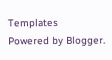Templates
Powered by Blogger.